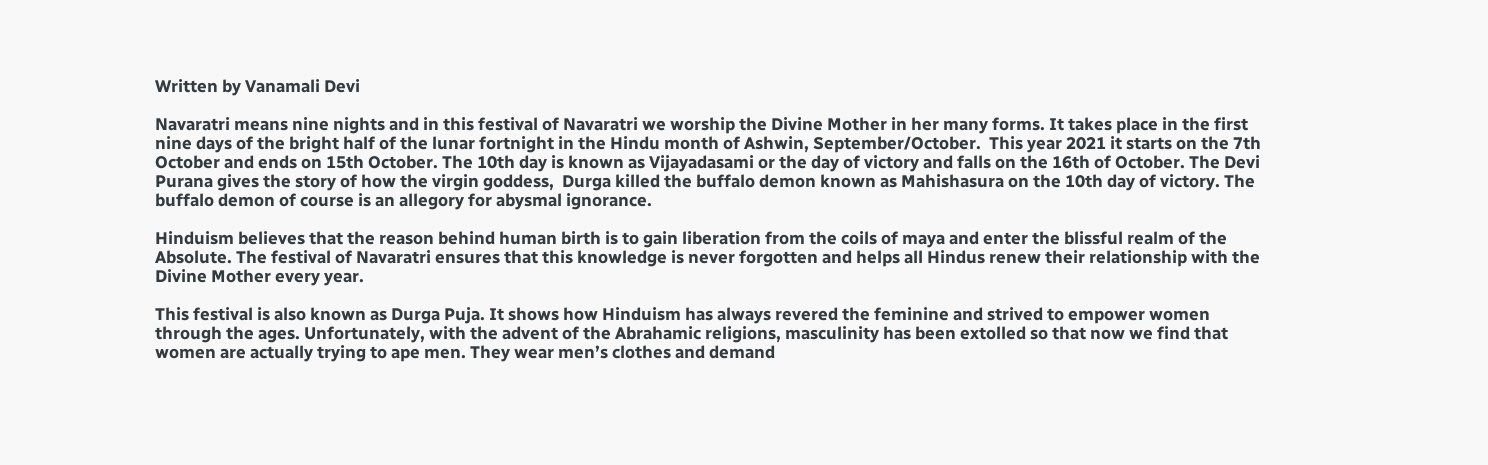Written by Vanamali Devi

Navaratri means nine nights and in this festival of Navaratri we worship the Divine Mother in her many forms. It takes place in the first nine days of the bright half of the lunar fortnight in the Hindu month of Ashwin, September/October.  This year 2021 it starts on the 7th October and ends on 15th October. The 10th day is known as Vijayadasami or the day of victory and falls on the 16th of October. The Devi Purana gives the story of how the virgin goddess,  Durga killed the buffalo demon known as Mahishasura on the 10th day of victory. The buffalo demon of course is an allegory for abysmal ignorance.

Hinduism believes that the reason behind human birth is to gain liberation from the coils of maya and enter the blissful realm of the Absolute. The festival of Navaratri ensures that this knowledge is never forgotten and helps all Hindus renew their relationship with the Divine Mother every year.

This festival is also known as Durga Puja. It shows how Hinduism has always revered the feminine and strived to empower women through the ages. Unfortunately, with the advent of the Abrahamic religions, masculinity has been extolled so that now we find that women are actually trying to ape men. They wear men’s clothes and demand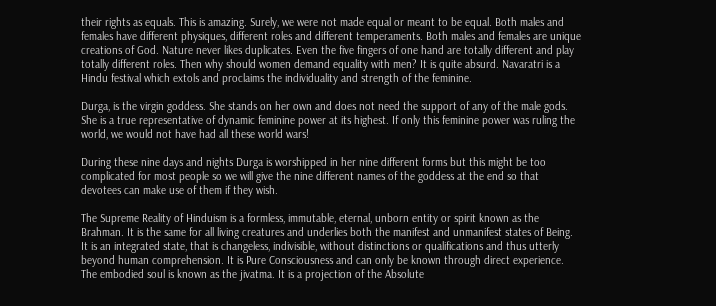their rights as equals. This is amazing. Surely, we were not made equal or meant to be equal. Both males and females have different physiques, different roles and different temperaments. Both males and females are unique creations of God. Nature never likes duplicates. Even the five fingers of one hand are totally different and play totally different roles. Then why should women demand equality with men? It is quite absurd. Navaratri is a Hindu festival which extols and proclaims the individuality and strength of the feminine.

Durga, is the virgin goddess. She stands on her own and does not need the support of any of the male gods. She is a true representative of dynamic feminine power at its highest. If only this feminine power was ruling the world, we would not have had all these world wars!

During these nine days and nights Durga is worshipped in her nine different forms but this might be too complicated for most people so we will give the nine different names of the goddess at the end so that devotees can make use of them if they wish.

The Supreme Reality of Hinduism is a formless, immutable, eternal, unborn entity or spirit known as the Brahman. It is the same for all living creatures and underlies both the manifest and unmanifest states of Being. It is an integrated state, that is changeless, indivisible, without distinctions or qualifications and thus utterly beyond human comprehension. It is Pure Consciousness and can only be known through direct experience. The embodied soul is known as the jivatma. It is a projection of the Absolute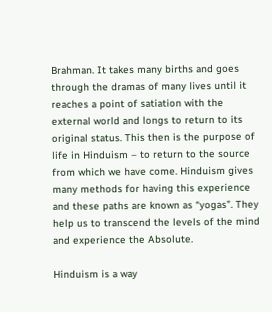Brahman. It takes many births and goes through the dramas of many lives until it reaches a point of satiation with the external world and longs to return to its original status. This then is the purpose of life in Hinduism – to return to the source from which we have come. Hinduism gives many methods for having this experience and these paths are known as “yogas”. They help us to transcend the levels of the mind and experience the Absolute.

Hinduism is a way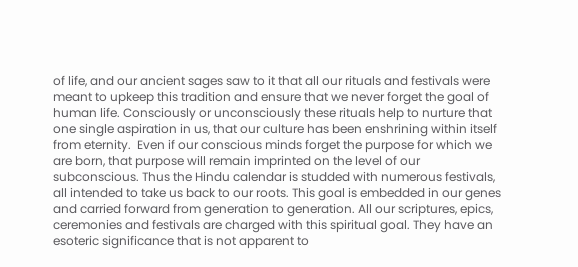of life, and our ancient sages saw to it that all our rituals and festivals were meant to upkeep this tradition and ensure that we never forget the goal of human life. Consciously or unconsciously these rituals help to nurture that one single aspiration in us, that our culture has been enshrining within itself from eternity.  Even if our conscious minds forget the purpose for which we are born, that purpose will remain imprinted on the level of our subconscious. Thus the Hindu calendar is studded with numerous festivals, all intended to take us back to our roots. This goal is embedded in our genes and carried forward from generation to generation. All our scriptures, epics, ceremonies and festivals are charged with this spiritual goal. They have an esoteric significance that is not apparent to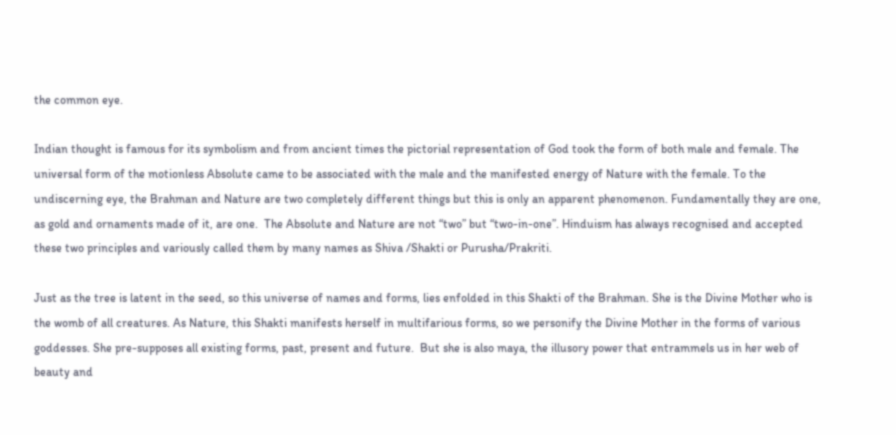the common eye.

Indian thought is famous for its symbolism and from ancient times the pictorial representation of God took the form of both male and female. The universal form of the motionless Absolute came to be associated with the male and the manifested energy of Nature with the female. To the undiscerning eye, the Brahman and Nature are two completely different things but this is only an apparent phenomenon. Fundamentally they are one, as gold and ornaments made of it, are one.  The Absolute and Nature are not “two” but “two-in-one”. Hinduism has always recognised and accepted these two principles and variously called them by many names as Shiva /Shakti or Purusha/Prakriti.

Just as the tree is latent in the seed, so this universe of names and forms, lies enfolded in this Shakti of the Brahman. She is the Divine Mother who is the womb of all creatures. As Nature, this Shakti manifests herself in multifarious forms, so we personify the Divine Mother in the forms of various goddesses. She pre-supposes all existing forms, past, present and future.  But she is also maya, the illusory power that entrammels us in her web of beauty and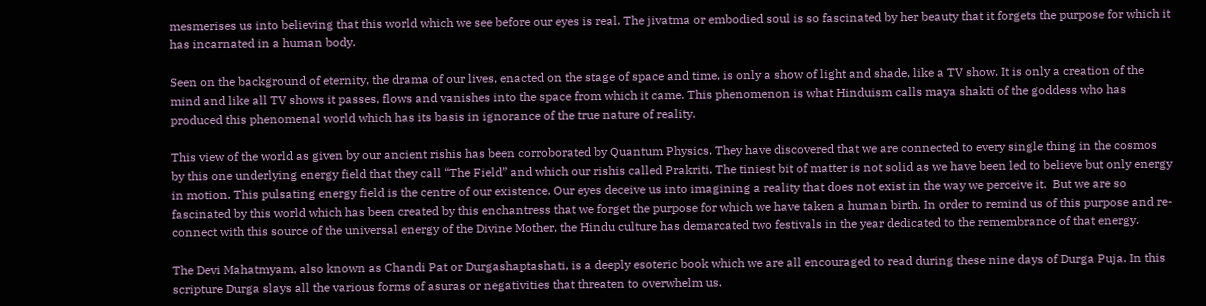mesmerises us into believing that this world which we see before our eyes is real. The jivatma or embodied soul is so fascinated by her beauty that it forgets the purpose for which it has incarnated in a human body.

Seen on the background of eternity, the drama of our lives, enacted on the stage of space and time, is only a show of light and shade, like a TV show. It is only a creation of the mind and like all TV shows it passes, flows and vanishes into the space from which it came. This phenomenon is what Hinduism calls maya shakti of the goddess who has produced this phenomenal world which has its basis in ignorance of the true nature of reality.

This view of the world as given by our ancient rishis has been corroborated by Quantum Physics. They have discovered that we are connected to every single thing in the cosmos by this one underlying energy field that they call “The Field” and which our rishis called Prakriti. The tiniest bit of matter is not solid as we have been led to believe but only energy in motion. This pulsating energy field is the centre of our existence. Our eyes deceive us into imagining a reality that does not exist in the way we perceive it.  But we are so fascinated by this world which has been created by this enchantress that we forget the purpose for which we have taken a human birth. In order to remind us of this purpose and re-connect with this source of the universal energy of the Divine Mother, the Hindu culture has demarcated two festivals in the year dedicated to the remembrance of that energy.

The Devi Mahatmyam, also known as Chandi Pat or Durgashaptashati, is a deeply esoteric book which we are all encouraged to read during these nine days of Durga Puja. In this scripture Durga slays all the various forms of asuras or negativities that threaten to overwhelm us.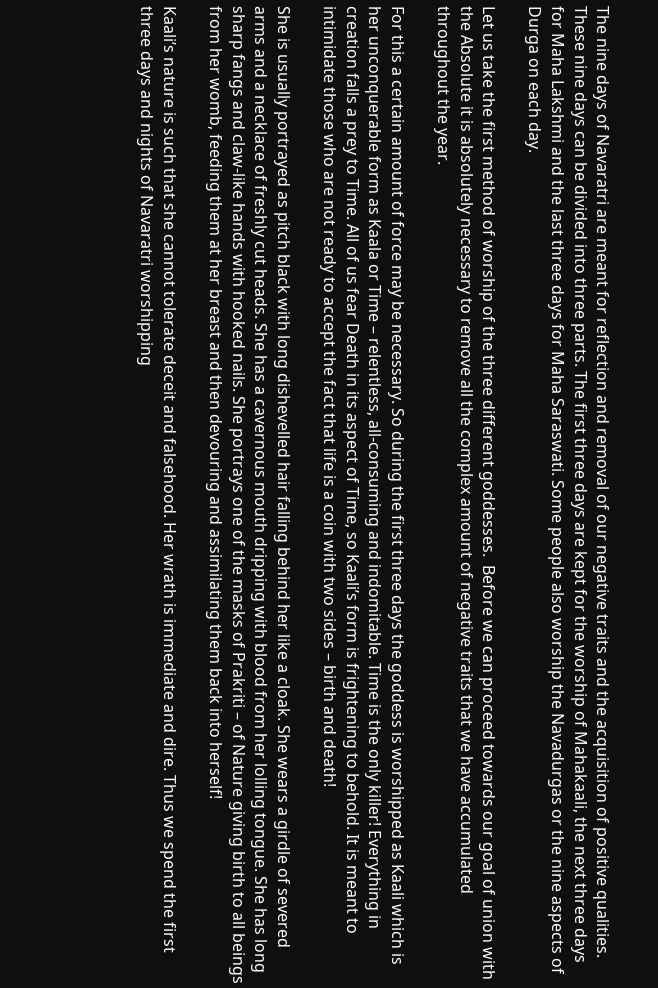The nine days of Navaratri are meant for reflection and removal of our negative traits and the acquisition of positive qualities. These nine days can be divided into three parts. The first three days are kept for the worship of Mahakaali, the next three days for Maha Lakshmi and the last three days for Maha Saraswati. Some people also worship the Navadurgas or the nine aspects of Durga on each day.

Let us take the first method of worship of the three different goddesses.  Before we can proceed towards our goal of union with the Absolute it is absolutely necessary to remove all the complex amount of negative traits that we have accumulated throughout the year.

For this a certain amount of force may be necessary. So during the first three days the goddess is worshipped as Kaali which is her unconquerable form as Kaala or Time – relentless, all-consuming and indomitable. Time is the only killer! Everything in creation falls a prey to Time. All of us fear Death in its aspect of Time, so Kaali’s form is frightening to behold. It is meant to intimidate those who are not ready to accept the fact that life is a coin with two sides – birth and death!

She is usually portrayed as pitch black with long dishevelled hair falling behind her like a cloak. She wears a girdle of severed arms and a necklace of freshly cut heads. She has a cavernous mouth dripping with blood from her lolling tongue. She has long sharp fangs and claw-like hands with hooked nails. She portrays one of the masks of Prakriti – of Nature giving birth to all beings from her womb, feeding them at her breast and then devouring and assimilating them back into herself!

Kaali’s nature is such that she cannot tolerate deceit and falsehood. Her wrath is immediate and dire. Thus we spend the first three days and nights of Navaratri worshipping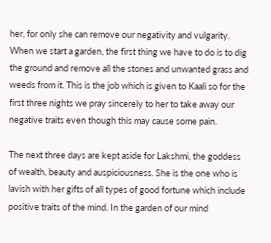her, for only she can remove our negativity and vulgarity.  When we start a garden, the first thing we have to do is to dig the ground and remove all the stones and unwanted grass and weeds from it. This is the job which is given to Kaali so for the first three nights we pray sincerely to her to take away our negative traits even though this may cause some pain.

The next three days are kept aside for Lakshmi, the goddess of wealth, beauty and auspiciousness. She is the one who is lavish with her gifts of all types of good fortune which include positive traits of the mind. In the garden of our mind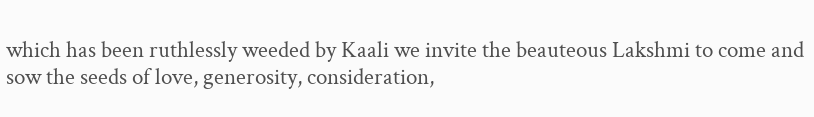which has been ruthlessly weeded by Kaali we invite the beauteous Lakshmi to come and sow the seeds of love, generosity, consideration,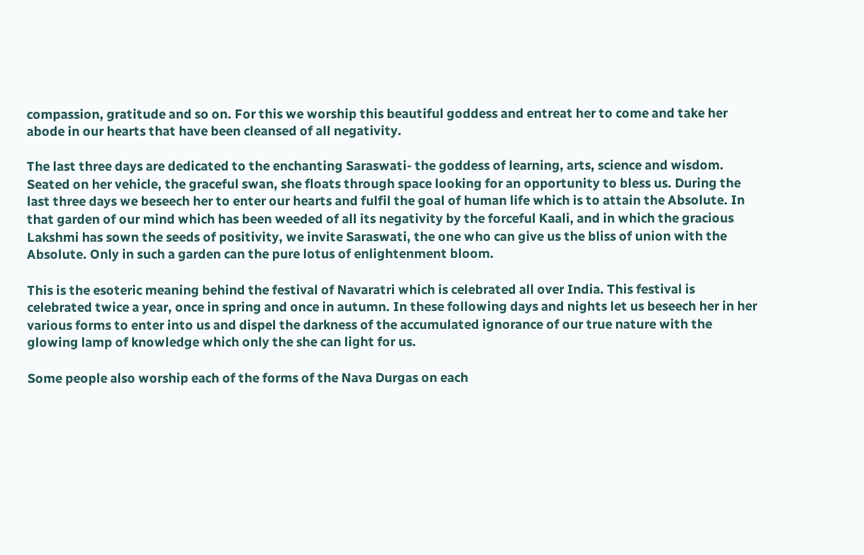compassion, gratitude and so on. For this we worship this beautiful goddess and entreat her to come and take her abode in our hearts that have been cleansed of all negativity.

The last three days are dedicated to the enchanting Saraswati- the goddess of learning, arts, science and wisdom. Seated on her vehicle, the graceful swan, she floats through space looking for an opportunity to bless us. During the last three days we beseech her to enter our hearts and fulfil the goal of human life which is to attain the Absolute. In that garden of our mind which has been weeded of all its negativity by the forceful Kaali, and in which the gracious Lakshmi has sown the seeds of positivity, we invite Saraswati, the one who can give us the bliss of union with the Absolute. Only in such a garden can the pure lotus of enlightenment bloom.

This is the esoteric meaning behind the festival of Navaratri which is celebrated all over India. This festival is celebrated twice a year, once in spring and once in autumn. In these following days and nights let us beseech her in her various forms to enter into us and dispel the darkness of the accumulated ignorance of our true nature with the glowing lamp of knowledge which only the she can light for us.

Some people also worship each of the forms of the Nava Durgas on each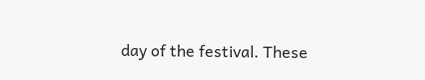day of the festival. These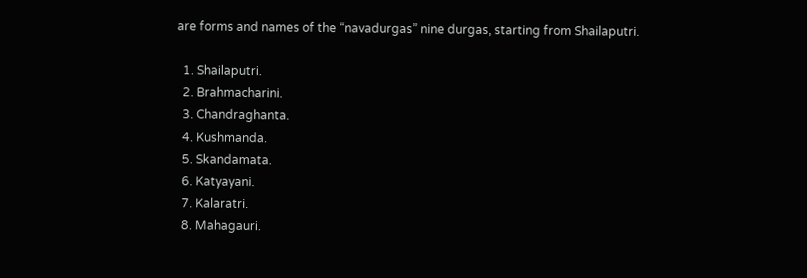are forms and names of the “navadurgas” nine durgas, starting from Shailaputri.

  1. Shailaputri.
  2. Brahmacharini.
  3. Chandraghanta.
  4. Kushmanda.
  5. Skandamata.
  6. Katyayani.
  7. Kalaratri.
  8. Mahagauri.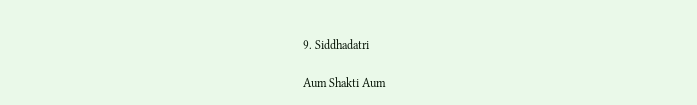9. Siddhadatri

Aum Shakti Aum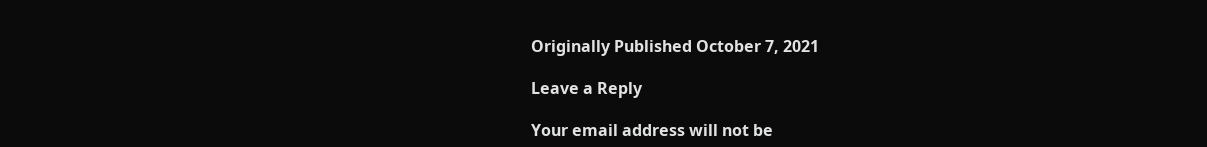Originally Published October 7, 2021

Leave a Reply

Your email address will not be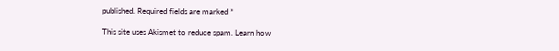published. Required fields are marked *

This site uses Akismet to reduce spam. Learn how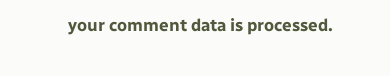your comment data is processed.